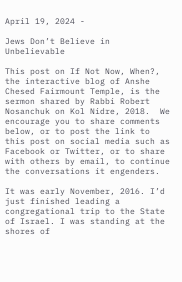April 19, 2024 -

Jews Don’t Believe in Unbelievable

This post on If Not Now, When?, the interactive blog of Anshe Chesed Fairmount Temple, is the sermon shared by Rabbi Robert Nosanchuk on Kol Nidre, 2018.  We encourage you to share comments below, or to post the link to this post on social media such as Facebook or Twitter, or to share with others by email, to continue the conversations it engenders.

It was early November, 2016. I’d just finished leading a congregational trip to the State of Israel. I was standing at the shores of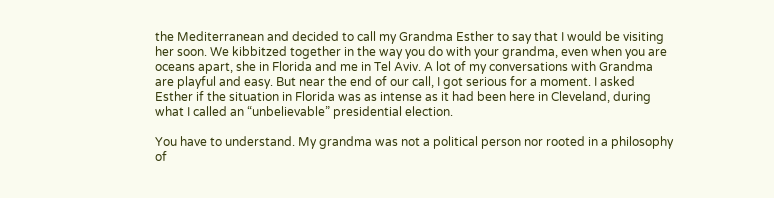the Mediterranean and decided to call my Grandma Esther to say that I would be visiting her soon. We kibbitzed together in the way you do with your grandma, even when you are oceans apart, she in Florida and me in Tel Aviv. A lot of my conversations with Grandma are playful and easy. But near the end of our call, I got serious for a moment. I asked Esther if the situation in Florida was as intense as it had been here in Cleveland, during what I called an “unbelievable” presidential election.

You have to understand. My grandma was not a political person nor rooted in a philosophy of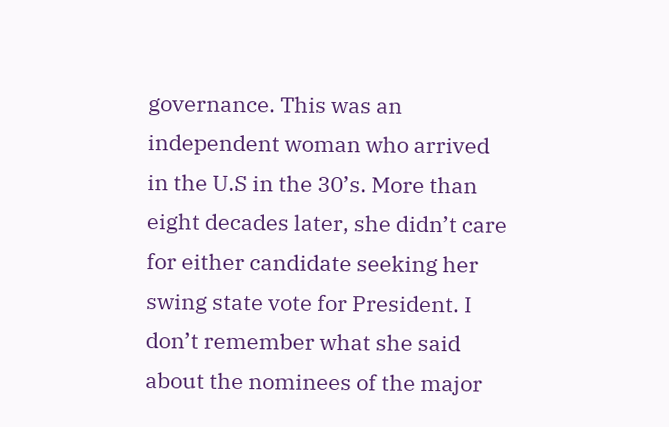governance. This was an independent woman who arrived in the U.S in the 30’s. More than eight decades later, she didn’t care for either candidate seeking her swing state vote for President. I don’t remember what she said about the nominees of the major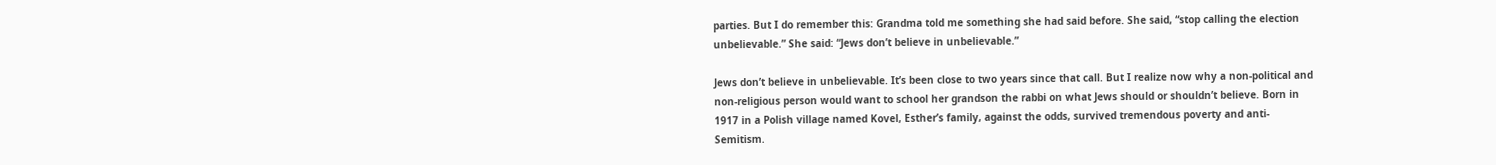parties. But I do remember this: Grandma told me something she had said before. She said, “stop calling the election unbelievable.” She said: “Jews don’t believe in unbelievable.”

Jews don’t believe in unbelievable. It’s been close to two years since that call. But I realize now why a non-political and non-religious person would want to school her grandson the rabbi on what Jews should or shouldn’t believe. Born in 1917 in a Polish village named Kovel, Esther’s family, against the odds, survived tremendous poverty and anti-Semitism.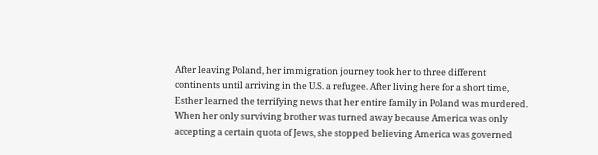After leaving Poland, her immigration journey took her to three different continents until arriving in the U.S. a refugee. After living here for a short time, Esther learned the terrifying news that her entire family in Poland was murdered. When her only surviving brother was turned away because America was only accepting a certain quota of Jews, she stopped believing America was governed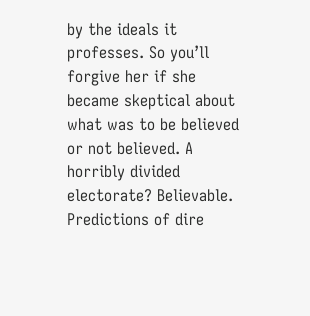by the ideals it professes. So you’ll forgive her if she became skeptical about what was to be believed or not believed. A horribly divided electorate? Believable. Predictions of dire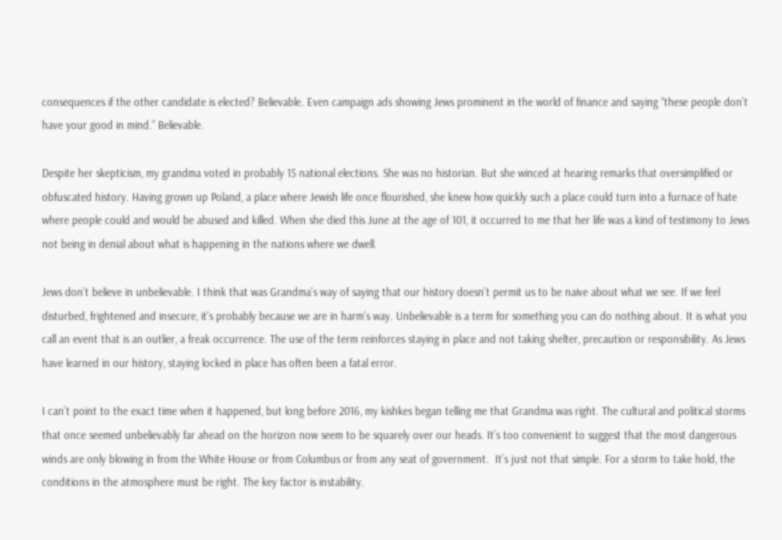consequences if the other candidate is elected? Believable. Even campaign ads showing Jews prominent in the world of finance and saying “these people don’t have your good in mind.” Believable.

Despite her skepticism, my grandma voted in probably 15 national elections. She was no historian. But she winced at hearing remarks that oversimplified or obfuscated history. Having grown up Poland, a place where Jewish life once flourished, she knew how quickly such a place could turn into a furnace of hate where people could and would be abused and killed. When she died this June at the age of 101, it occurred to me that her life was a kind of testimony to Jews not being in denial about what is happening in the nations where we dwell.

Jews don’t believe in unbelievable. I think that was Grandma’s way of saying that our history doesn’t permit us to be naive about what we see. If we feel disturbed, frightened and insecure, it’s probably because we are in harm’s way. Unbelievable is a term for something you can do nothing about. It is what you call an event that is an outlier, a freak occurrence. The use of the term reinforces staying in place and not taking shelter, precaution or responsibility. As Jews have learned in our history, staying locked in place has often been a fatal error.

I can’t point to the exact time when it happened, but long before 2016, my kishkes began telling me that Grandma was right. The cultural and political storms that once seemed unbelievably far ahead on the horizon now seem to be squarely over our heads. It’s too convenient to suggest that the most dangerous winds are only blowing in from the White House or from Columbus or from any seat of government.  It’s just not that simple. For a storm to take hold, the conditions in the atmosphere must be right. The key factor is instability.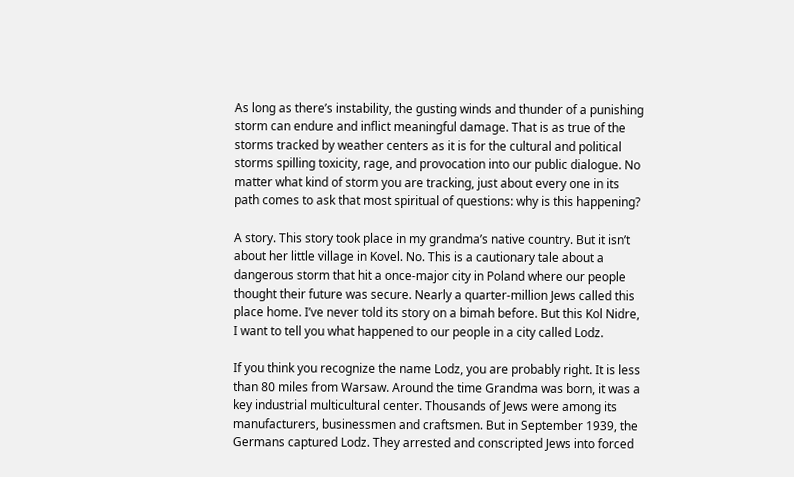As long as there’s instability, the gusting winds and thunder of a punishing storm can endure and inflict meaningful damage. That is as true of the storms tracked by weather centers as it is for the cultural and political storms spilling toxicity, rage, and provocation into our public dialogue. No matter what kind of storm you are tracking, just about every one in its path comes to ask that most spiritual of questions: why is this happening?

A story. This story took place in my grandma’s native country. But it isn’t about her little village in Kovel. No. This is a cautionary tale about a dangerous storm that hit a once-major city in Poland where our people thought their future was secure. Nearly a quarter-million Jews called this place home. I’ve never told its story on a bimah before. But this Kol Nidre, I want to tell you what happened to our people in a city called Lodz.

If you think you recognize the name Lodz, you are probably right. It is less than 80 miles from Warsaw. Around the time Grandma was born, it was a key industrial multicultural center. Thousands of Jews were among its manufacturers, businessmen and craftsmen. But in September 1939, the Germans captured Lodz. They arrested and conscripted Jews into forced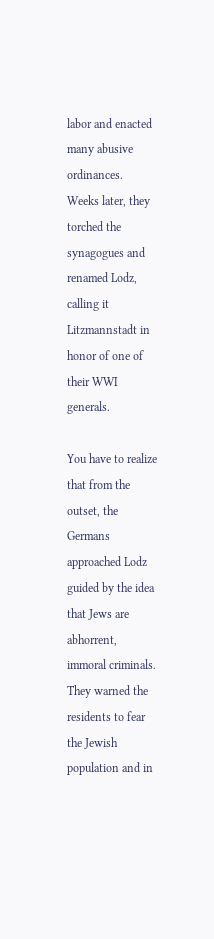labor and enacted many abusive ordinances. Weeks later, they torched the synagogues and renamed Lodz, calling it Litzmannstadt in honor of one of their WWI generals.

You have to realize that from the outset, the Germans approached Lodz guided by the idea that Jews are abhorrent, immoral criminals. They warned the residents to fear the Jewish population and in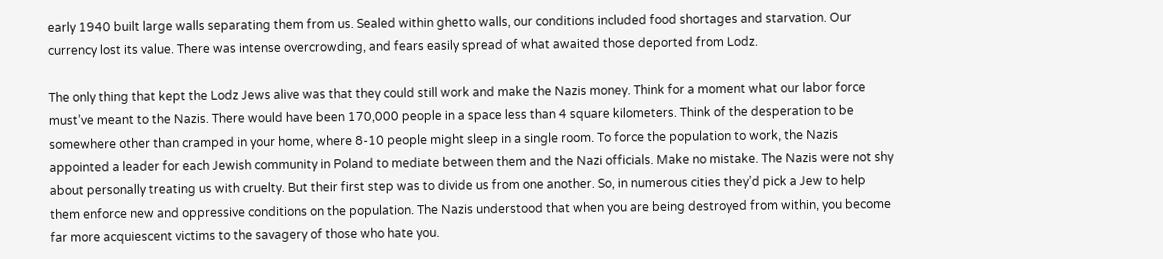early 1940 built large walls separating them from us. Sealed within ghetto walls, our conditions included food shortages and starvation. Our currency lost its value. There was intense overcrowding, and fears easily spread of what awaited those deported from Lodz.

The only thing that kept the Lodz Jews alive was that they could still work and make the Nazis money. Think for a moment what our labor force must’ve meant to the Nazis. There would have been 170,000 people in a space less than 4 square kilometers. Think of the desperation to be somewhere other than cramped in your home, where 8-10 people might sleep in a single room. To force the population to work, the Nazis appointed a leader for each Jewish community in Poland to mediate between them and the Nazi officials. Make no mistake. The Nazis were not shy about personally treating us with cruelty. But their first step was to divide us from one another. So, in numerous cities they’d pick a Jew to help them enforce new and oppressive conditions on the population. The Nazis understood that when you are being destroyed from within, you become far more acquiescent victims to the savagery of those who hate you.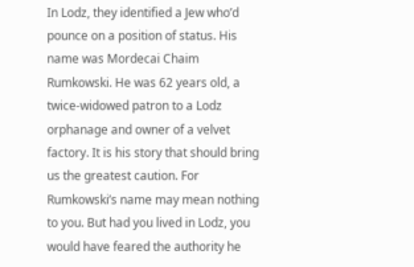In Lodz, they identified a Jew who’d pounce on a position of status. His name was Mordecai Chaim Rumkowski. He was 62 years old, a twice-widowed patron to a Lodz orphanage and owner of a velvet factory. It is his story that should bring us the greatest caution. For Rumkowski’s name may mean nothing to you. But had you lived in Lodz, you would have feared the authority he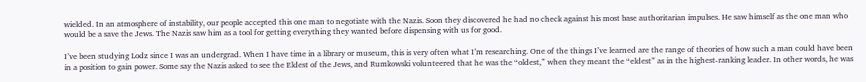wielded. In an atmosphere of instability, our people accepted this one man to negotiate with the Nazis. Soon they discovered he had no check against his most base authoritarian impulses. He saw himself as the one man who would be a save the Jews. The Nazis saw him as a tool for getting everything they wanted before dispensing with us for good.

I’ve been studying Lodz since I was an undergrad. When I have time in a library or museum, this is very often what I’m researching. One of the things I’ve learned are the range of theories of how such a man could have been in a position to gain power. Some say the Nazis asked to see the Eldest of the Jews, and Rumkowski volunteered that he was the “oldest,” when they meant the “eldest” as in the highest-ranking leader. In other words, he was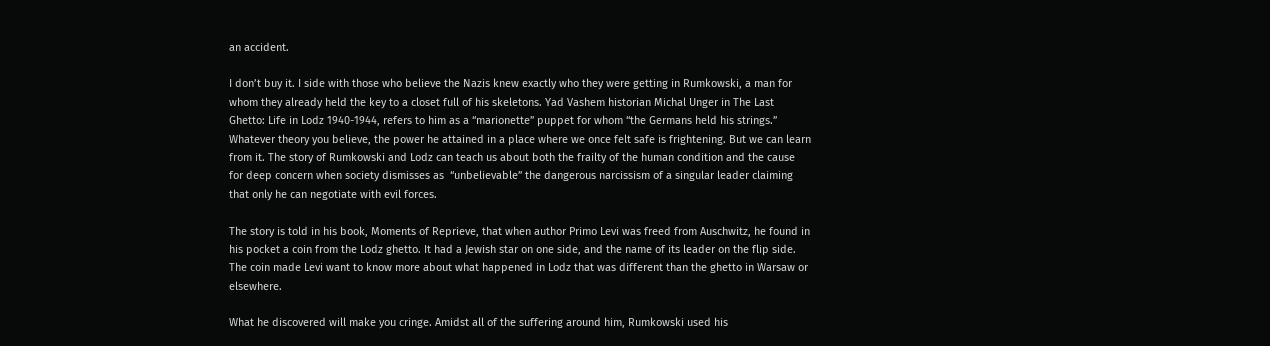an accident.

I don’t buy it. I side with those who believe the Nazis knew exactly who they were getting in Rumkowski, a man for whom they already held the key to a closet full of his skeletons. Yad Vashem historian Michal Unger in The Last Ghetto: Life in Lodz 1940-1944, refers to him as a “marionette” puppet for whom “the Germans held his strings.” Whatever theory you believe, the power he attained in a place where we once felt safe is frightening. But we can learn from it. The story of Rumkowski and Lodz can teach us about both the frailty of the human condition and the cause for deep concern when society dismisses as  “unbelievable” the dangerous narcissism of a singular leader claiming that only he can negotiate with evil forces.

The story is told in his book, Moments of Reprieve, that when author Primo Levi was freed from Auschwitz, he found in his pocket a coin from the Lodz ghetto. It had a Jewish star on one side, and the name of its leader on the flip side. The coin made Levi want to know more about what happened in Lodz that was different than the ghetto in Warsaw or elsewhere.

What he discovered will make you cringe. Amidst all of the suffering around him, Rumkowski used his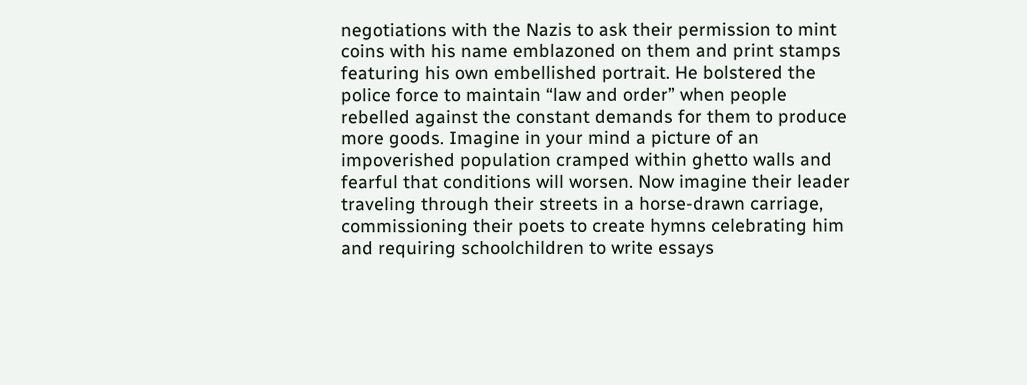negotiations with the Nazis to ask their permission to mint coins with his name emblazoned on them and print stamps featuring his own embellished portrait. He bolstered the police force to maintain “law and order” when people rebelled against the constant demands for them to produce more goods. Imagine in your mind a picture of an impoverished population cramped within ghetto walls and fearful that conditions will worsen. Now imagine their leader traveling through their streets in a horse-drawn carriage, commissioning their poets to create hymns celebrating him and requiring schoolchildren to write essays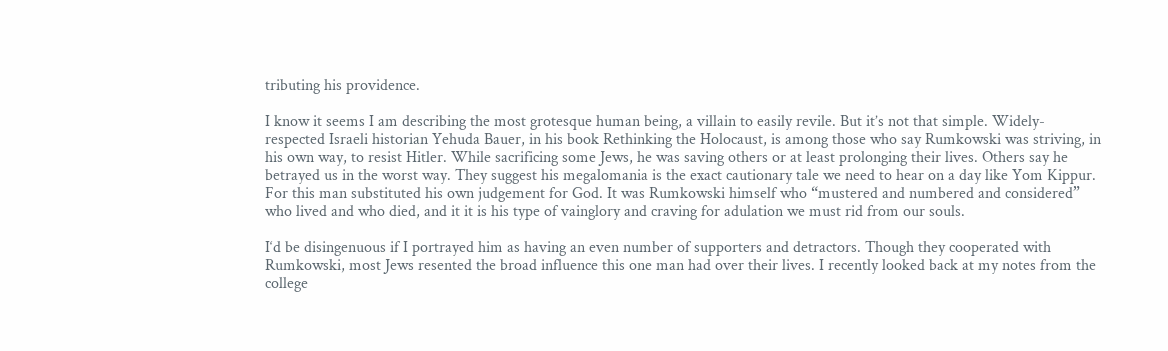tributing his providence.

I know it seems I am describing the most grotesque human being, a villain to easily revile. But it’s not that simple. Widely-respected Israeli historian Yehuda Bauer, in his book Rethinking the Holocaust, is among those who say Rumkowski was striving, in his own way, to resist Hitler. While sacrificing some Jews, he was saving others or at least prolonging their lives. Others say he betrayed us in the worst way. They suggest his megalomania is the exact cautionary tale we need to hear on a day like Yom Kippur. For this man substituted his own judgement for God. It was Rumkowski himself who “mustered and numbered and considered” who lived and who died, and it it is his type of vainglory and craving for adulation we must rid from our souls.

I‘d be disingenuous if I portrayed him as having an even number of supporters and detractors. Though they cooperated with Rumkowski, most Jews resented the broad influence this one man had over their lives. I recently looked back at my notes from the college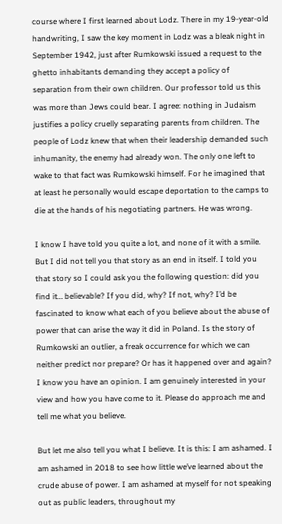course where I first learned about Lodz. There in my 19-year-old handwriting, I saw the key moment in Lodz was a bleak night in September 1942, just after Rumkowski issued a request to the ghetto inhabitants demanding they accept a policy of separation from their own children. Our professor told us this was more than Jews could bear. I agree: nothing in Judaism justifies a policy cruelly separating parents from children. The people of Lodz knew that when their leadership demanded such inhumanity, the enemy had already won. The only one left to wake to that fact was Rumkowski himself. For he imagined that at least he personally would escape deportation to the camps to die at the hands of his negotiating partners. He was wrong.

I know I have told you quite a lot, and none of it with a smile. But I did not tell you that story as an end in itself. I told you that story so I could ask you the following question: did you find it… believable? If you did, why? If not, why? I’d be fascinated to know what each of you believe about the abuse of power that can arise the way it did in Poland. Is the story of Rumkowski an outlier, a freak occurrence for which we can neither predict nor prepare? Or has it happened over and again? I know you have an opinion. I am genuinely interested in your view and how you have come to it. Please do approach me and tell me what you believe.

But let me also tell you what I believe. It is this: I am ashamed. I am ashamed in 2018 to see how little we’ve learned about the crude abuse of power. I am ashamed at myself for not speaking out as public leaders, throughout my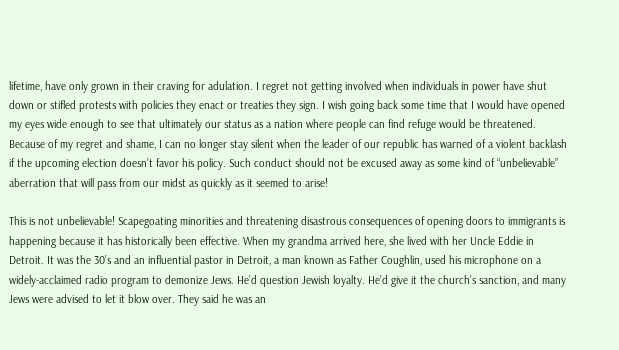lifetime, have only grown in their craving for adulation. I regret not getting involved when individuals in power have shut down or stifled protests with policies they enact or treaties they sign. I wish going back some time that I would have opened my eyes wide enough to see that ultimately our status as a nation where people can find refuge would be threatened. Because of my regret and shame, I can no longer stay silent when the leader of our republic has warned of a violent backlash if the upcoming election doesn’t favor his policy. Such conduct should not be excused away as some kind of “unbelievable” aberration that will pass from our midst as quickly as it seemed to arise!

This is not unbelievable! Scapegoating minorities and threatening disastrous consequences of opening doors to immigrants is happening because it has historically been effective. When my grandma arrived here, she lived with her Uncle Eddie in Detroit. It was the 30’s and an influential pastor in Detroit, a man known as Father Coughlin, used his microphone on a widely-acclaimed radio program to demonize Jews. He’d question Jewish loyalty. He’d give it the church’s sanction, and many Jews were advised to let it blow over. They said he was an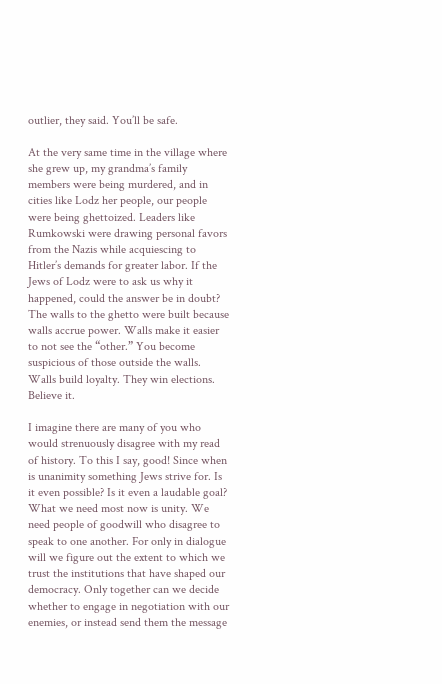outlier, they said. You’ll be safe.

At the very same time in the village where she grew up, my grandma’s family members were being murdered, and in cities like Lodz her people, our people were being ghettoized. Leaders like Rumkowski were drawing personal favors from the Nazis while acquiescing to Hitler’s demands for greater labor. If the Jews of Lodz were to ask us why it happened, could the answer be in doubt?  The walls to the ghetto were built because walls accrue power. Walls make it easier to not see the “other.” You become suspicious of those outside the walls. Walls build loyalty. They win elections. Believe it.

I imagine there are many of you who would strenuously disagree with my read of history. To this I say, good! Since when is unanimity something Jews strive for. Is it even possible? Is it even a laudable goal? What we need most now is unity. We need people of goodwill who disagree to speak to one another. For only in dialogue will we figure out the extent to which we trust the institutions that have shaped our democracy. Only together can we decide whether to engage in negotiation with our enemies, or instead send them the message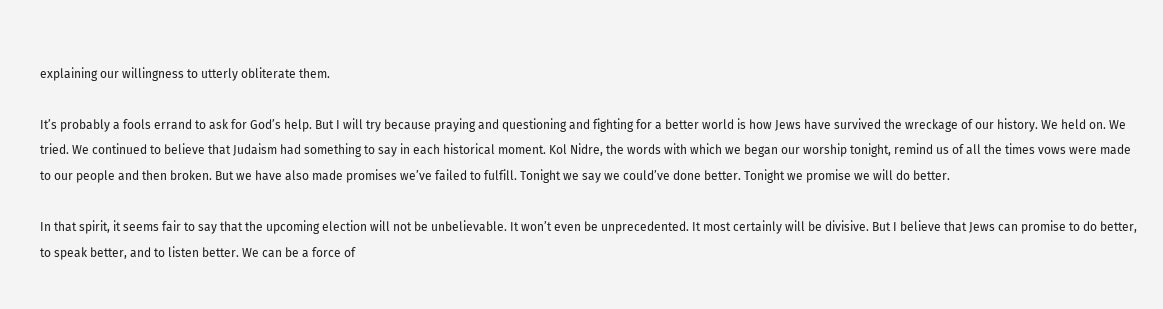explaining our willingness to utterly obliterate them.

It’s probably a fools errand to ask for God’s help. But I will try because praying and questioning and fighting for a better world is how Jews have survived the wreckage of our history. We held on. We tried. We continued to believe that Judaism had something to say in each historical moment. Kol Nidre, the words with which we began our worship tonight, remind us of all the times vows were made to our people and then broken. But we have also made promises we’ve failed to fulfill. Tonight we say we could’ve done better. Tonight we promise we will do better.

In that spirit, it seems fair to say that the upcoming election will not be unbelievable. It won’t even be unprecedented. It most certainly will be divisive. But I believe that Jews can promise to do better, to speak better, and to listen better. We can be a force of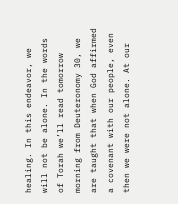healing. In this endeavor, we will not be alone. In the words of Torah we’ll read tomorrow morning from Deuteronomy 30, we are taught that when God affirmed a covenant with our people, even then we were not alone. At our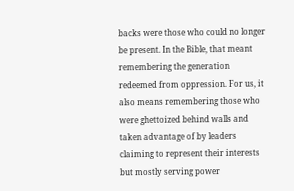backs were those who could no longer be present. In the Bible, that meant remembering the generation redeemed from oppression. For us, it also means remembering those who were ghettoized behind walls and taken advantage of by leaders claiming to represent their interests but mostly serving power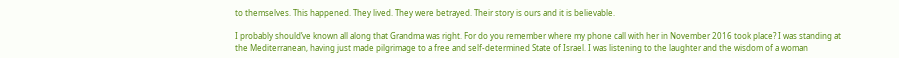to themselves. This happened. They lived. They were betrayed. Their story is ours and it is believable.

I probably should’ve known all along that Grandma was right. For do you remember where my phone call with her in November 2016 took place? I was standing at the Mediterranean, having just made pilgrimage to a free and self-determined State of Israel. I was listening to the laughter and the wisdom of a woman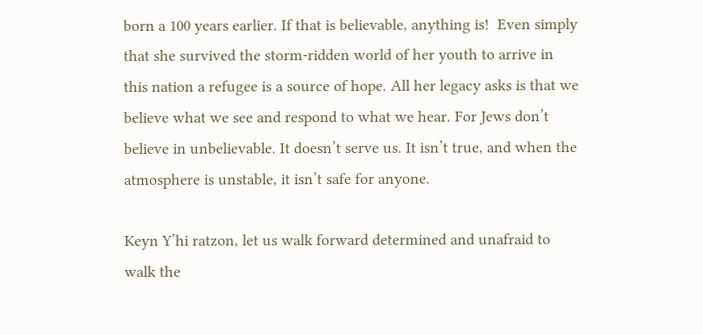born a 100 years earlier. If that is believable, anything is!  Even simply that she survived the storm-ridden world of her youth to arrive in this nation a refugee is a source of hope. All her legacy asks is that we believe what we see and respond to what we hear. For Jews don’t believe in unbelievable. It doesn’t serve us. It isn’t true, and when the atmosphere is unstable, it isn’t safe for anyone.

Keyn Y’hi ratzon, let us walk forward determined and unafraid to walk the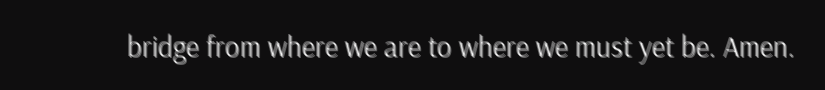bridge from where we are to where we must yet be. Amen.